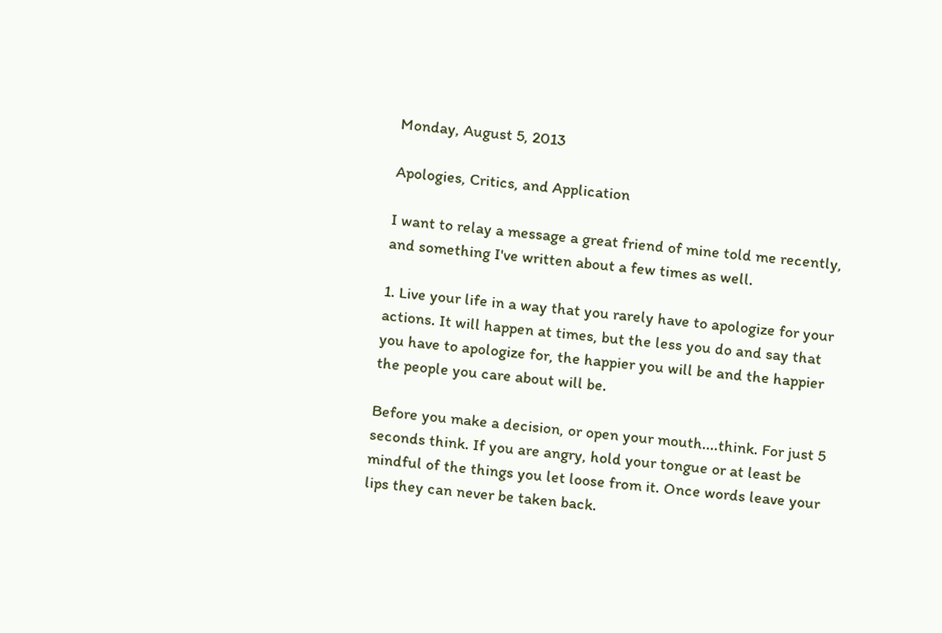Monday, August 5, 2013

Apologies, Critics, and Application

I want to relay a message a great friend of mine told me recently, and something I've written about a few times as well.

1. Live your life in a way that you rarely have to apologize for your actions. It will happen at times, but the less you do and say that you have to apologize for, the happier you will be and the happier the people you care about will be.

Before you make a decision, or open your mouth....think. For just 5 seconds think. If you are angry, hold your tongue or at least be mindful of the things you let loose from it. Once words leave your lips they can never be taken back.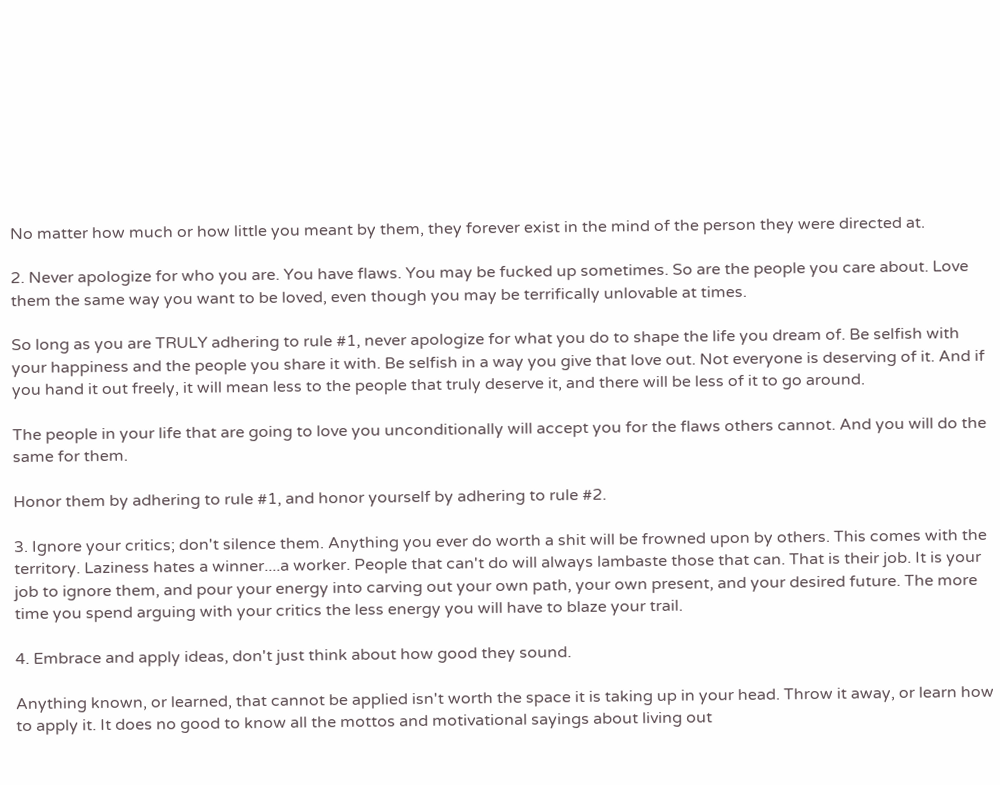No matter how much or how little you meant by them, they forever exist in the mind of the person they were directed at.

2. Never apologize for who you are. You have flaws. You may be fucked up sometimes. So are the people you care about. Love them the same way you want to be loved, even though you may be terrifically unlovable at times.

So long as you are TRULY adhering to rule #1, never apologize for what you do to shape the life you dream of. Be selfish with your happiness and the people you share it with. Be selfish in a way you give that love out. Not everyone is deserving of it. And if you hand it out freely, it will mean less to the people that truly deserve it, and there will be less of it to go around.

The people in your life that are going to love you unconditionally will accept you for the flaws others cannot. And you will do the same for them.

Honor them by adhering to rule #1, and honor yourself by adhering to rule #2.

3. Ignore your critics; don't silence them. Anything you ever do worth a shit will be frowned upon by others. This comes with the territory. Laziness hates a winner....a worker. People that can't do will always lambaste those that can. That is their job. It is your job to ignore them, and pour your energy into carving out your own path, your own present, and your desired future. The more time you spend arguing with your critics the less energy you will have to blaze your trail.

4. Embrace and apply ideas, don't just think about how good they sound.

Anything known, or learned, that cannot be applied isn't worth the space it is taking up in your head. Throw it away, or learn how to apply it. It does no good to know all the mottos and motivational sayings about living out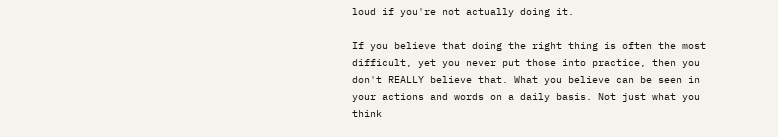loud if you're not actually doing it.

If you believe that doing the right thing is often the most difficult, yet you never put those into practice, then you don't REALLY believe that. What you believe can be seen in your actions and words on a daily basis. Not just what you think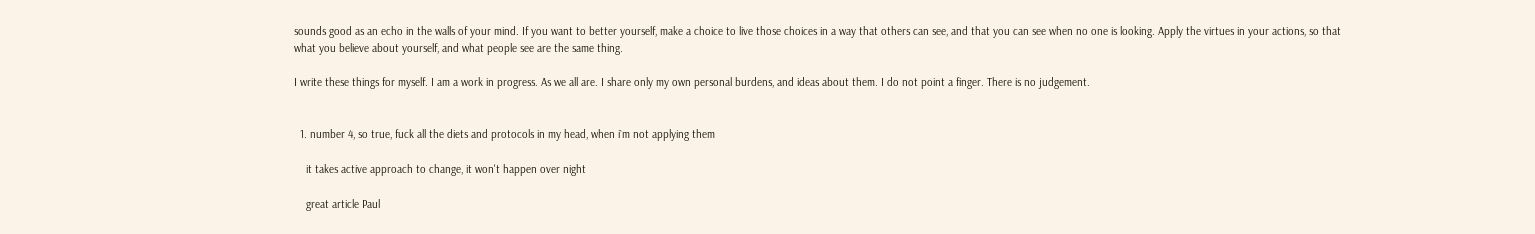sounds good as an echo in the walls of your mind. If you want to better yourself, make a choice to live those choices in a way that others can see, and that you can see when no one is looking. Apply the virtues in your actions, so that what you believe about yourself, and what people see are the same thing.

I write these things for myself. I am a work in progress. As we all are. I share only my own personal burdens, and ideas about them. I do not point a finger. There is no judgement.


  1. number 4, so true, fuck all the diets and protocols in my head, when i`m not applying them

    it takes active approach to change, it won't happen over night

    great article Paul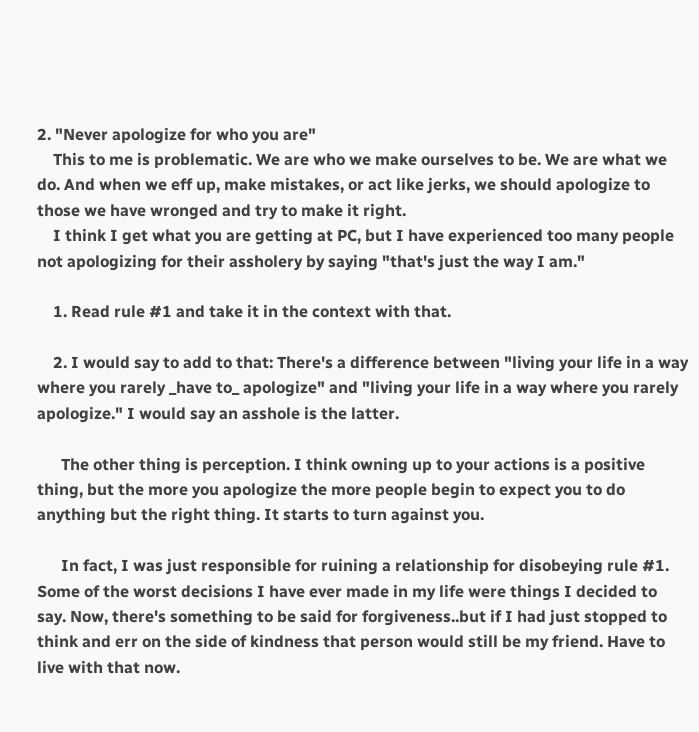2. "Never apologize for who you are"
    This to me is problematic. We are who we make ourselves to be. We are what we do. And when we eff up, make mistakes, or act like jerks, we should apologize to those we have wronged and try to make it right.
    I think I get what you are getting at PC, but I have experienced too many people not apologizing for their assholery by saying "that's just the way I am."

    1. Read rule #1 and take it in the context with that.

    2. I would say to add to that: There's a difference between "living your life in a way where you rarely _have to_ apologize" and "living your life in a way where you rarely apologize." I would say an asshole is the latter.

      The other thing is perception. I think owning up to your actions is a positive thing, but the more you apologize the more people begin to expect you to do anything but the right thing. It starts to turn against you.

      In fact, I was just responsible for ruining a relationship for disobeying rule #1. Some of the worst decisions I have ever made in my life were things I decided to say. Now, there's something to be said for forgiveness..but if I had just stopped to think and err on the side of kindness that person would still be my friend. Have to live with that now.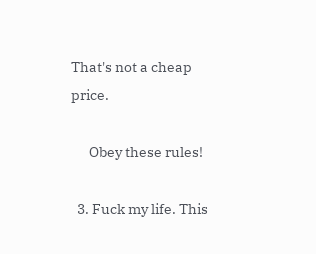That's not a cheap price.

      Obey these rules!

  3. Fuck my life. This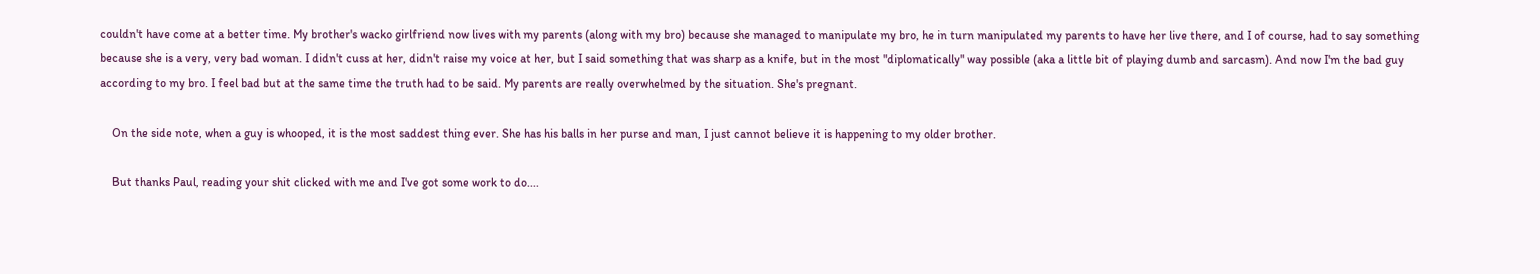couldn't have come at a better time. My brother's wacko girlfriend now lives with my parents (along with my bro) because she managed to manipulate my bro, he in turn manipulated my parents to have her live there, and I of course, had to say something because she is a very, very bad woman. I didn't cuss at her, didn't raise my voice at her, but I said something that was sharp as a knife, but in the most "diplomatically" way possible (aka a little bit of playing dumb and sarcasm). And now I'm the bad guy according to my bro. I feel bad but at the same time the truth had to be said. My parents are really overwhelmed by the situation. She's pregnant.

    On the side note, when a guy is whooped, it is the most saddest thing ever. She has his balls in her purse and man, I just cannot believe it is happening to my older brother.

    But thanks Paul, reading your shit clicked with me and I've got some work to do....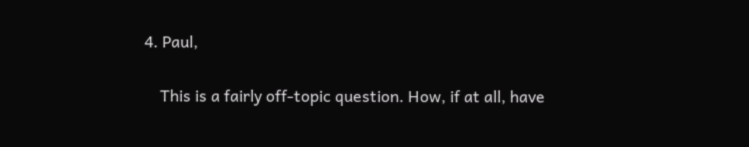4. Paul,

    This is a fairly off-topic question. How, if at all, have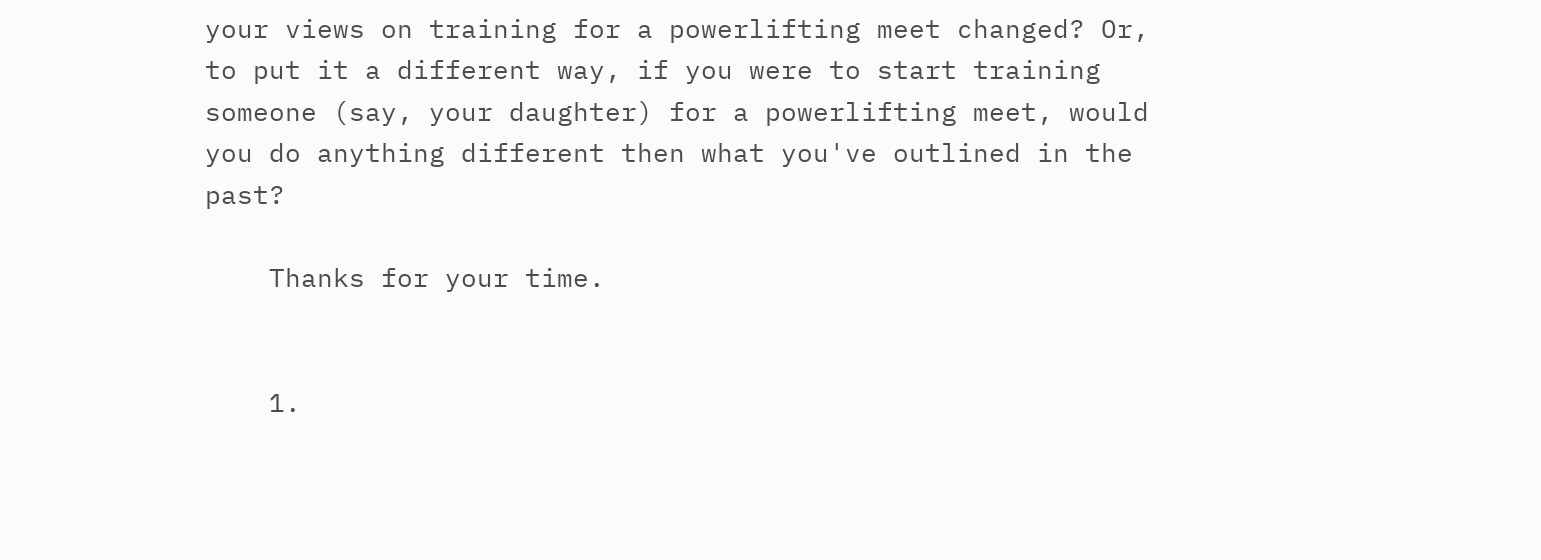your views on training for a powerlifting meet changed? Or, to put it a different way, if you were to start training someone (say, your daughter) for a powerlifting meet, would you do anything different then what you've outlined in the past?

    Thanks for your time.


    1.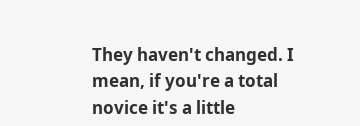They haven't changed. I mean, if you're a total novice it's a little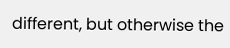different, but otherwise the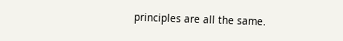principles are all the same.